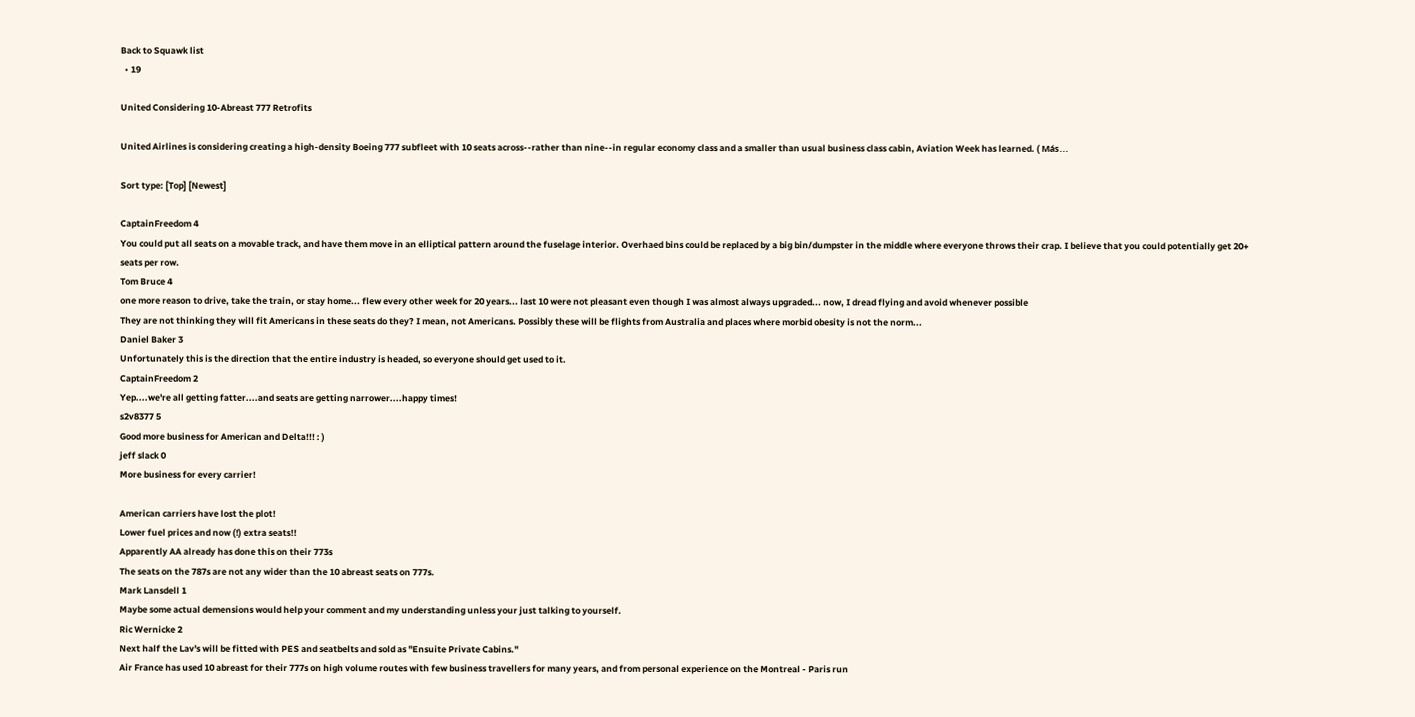Back to Squawk list
  • 19

United Considering 10-Abreast 777 Retrofits

United Airlines is considering creating a high-density Boeing 777 subfleet with 10 seats across--rather than nine--in regular economy class and a smaller than usual business class cabin, Aviation Week has learned. ( Más...

Sort type: [Top] [Newest]

CaptainFreedom 4
You could put all seats on a movable track, and have them move in an elliptical pattern around the fuselage interior. Overhaed bins could be replaced by a big bin/dumpster in the middle where everyone throws their crap. I believe that you could potentially get 20+ seats per row.
Tom Bruce 4
one more reason to drive, take the train, or stay home... flew every other week for 20 years... last 10 were not pleasant even though I was almost always upgraded... now, I dread flying and avoid whenever possible
They are not thinking they will fit Americans in these seats do they? I mean, not Americans. Possibly these will be flights from Australia and places where morbid obesity is not the norm...
Daniel Baker 3
Unfortunately this is the direction that the entire industry is headed, so everyone should get used to it.
CaptainFreedom 2
Yep....we're all getting fatter....and seats are getting narrower....happy times!
s2v8377 5
Good more business for American and Delta!!! : )
jeff slack 0
More business for every carrier!

American carriers have lost the plot!
Lower fuel prices and now (!) extra seats!!
Apparently AA already has done this on their 773s
The seats on the 787s are not any wider than the 10 abreast seats on 777s.
Mark Lansdell 1
Maybe some actual demensions would help your comment and my understanding unless your just talking to yourself.
Ric Wernicke 2
Next half the Lav's will be fitted with PES and seatbelts and sold as "Ensuite Private Cabins."
Air France has used 10 abreast for their 777s on high volume routes with few business travellers for many years, and from personal experience on the Montreal - Paris run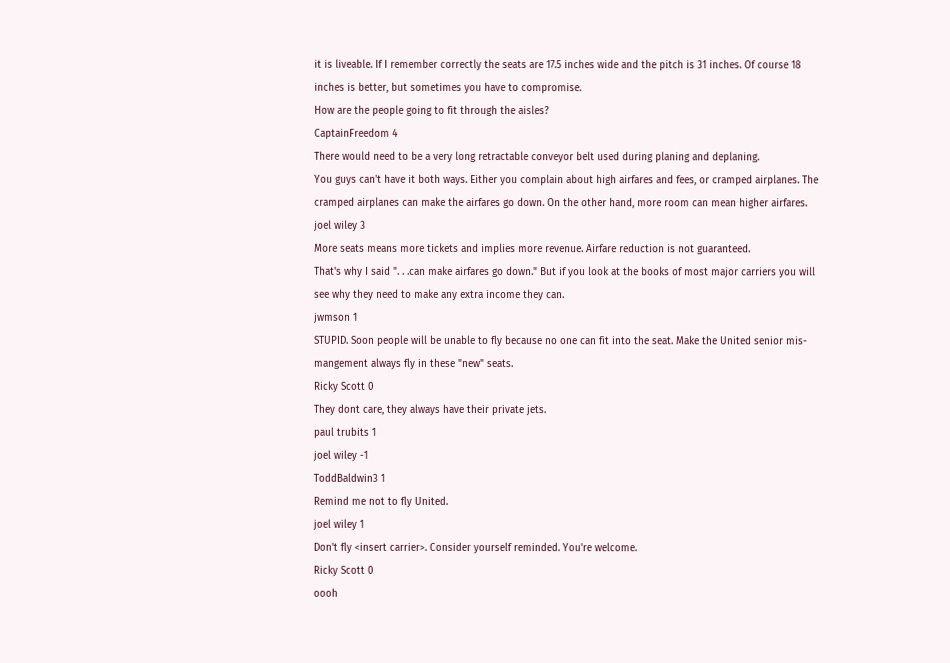it is liveable. If I remember correctly the seats are 17.5 inches wide and the pitch is 31 inches. Of course 18 inches is better, but sometimes you have to compromise.
How are the people going to fit through the aisles?
CaptainFreedom 4
There would need to be a very long retractable conveyor belt used during planing and deplaning.
You guys can't have it both ways. Either you complain about high airfares and fees, or cramped airplanes. The cramped airplanes can make the airfares go down. On the other hand, more room can mean higher airfares.
joel wiley 3
More seats means more tickets and implies more revenue. Airfare reduction is not guaranteed.
That's why I said ". . .can make airfares go down." But if you look at the books of most major carriers you will see why they need to make any extra income they can.
jwmson 1
STUPID. Soon people will be unable to fly because no one can fit into the seat. Make the United senior mis-mangement always fly in these "new" seats.
Ricky Scott 0
They dont care, they always have their private jets.
paul trubits 1
joel wiley -1
ToddBaldwin3 1
Remind me not to fly United.
joel wiley 1
Don't fly <insert carrier>. Consider yourself reminded. You're welcome.
Ricky Scott 0
oooh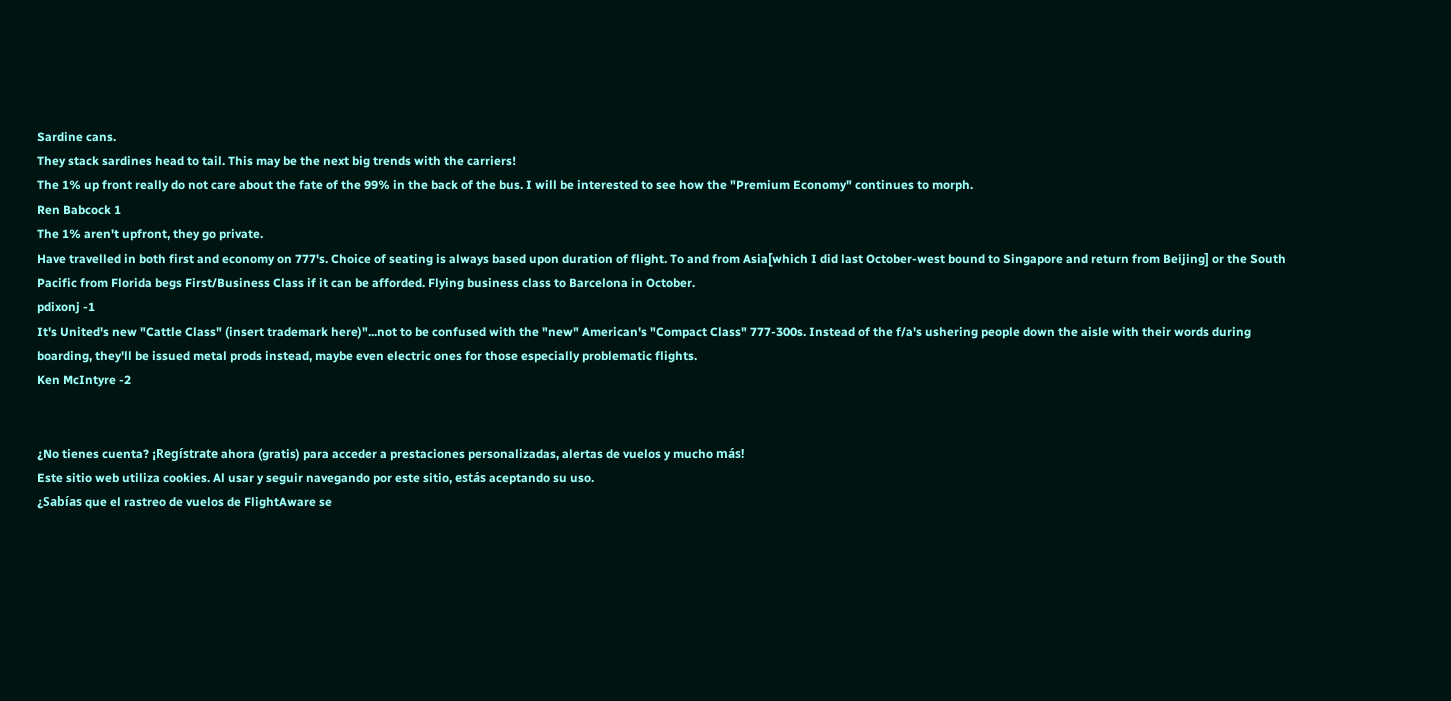Sardine cans.
They stack sardines head to tail. This may be the next big trends with the carriers!
The 1% up front really do not care about the fate of the 99% in the back of the bus. I will be interested to see how the "Premium Economy" continues to morph.
Ren Babcock 1
The 1% aren't upfront, they go private.
Have travelled in both first and economy on 777's. Choice of seating is always based upon duration of flight. To and from Asia[which I did last October-west bound to Singapore and return from Beijing] or the South Pacific from Florida begs First/Business Class if it can be afforded. Flying business class to Barcelona in October.
pdixonj -1
It's United's new "Cattle Class" (insert trademark here)"...not to be confused with the "new" American's "Compact Class" 777-300s. Instead of the f/a's ushering people down the aisle with their words during boarding, they'll be issued metal prods instead, maybe even electric ones for those especially problematic flights.
Ken McIntyre -2


¿No tienes cuenta? ¡Regístrate ahora (gratis) para acceder a prestaciones personalizadas, alertas de vuelos y mucho más!
Este sitio web utiliza cookies. Al usar y seguir navegando por este sitio, estás aceptando su uso.
¿Sabías que el rastreo de vuelos de FlightAware se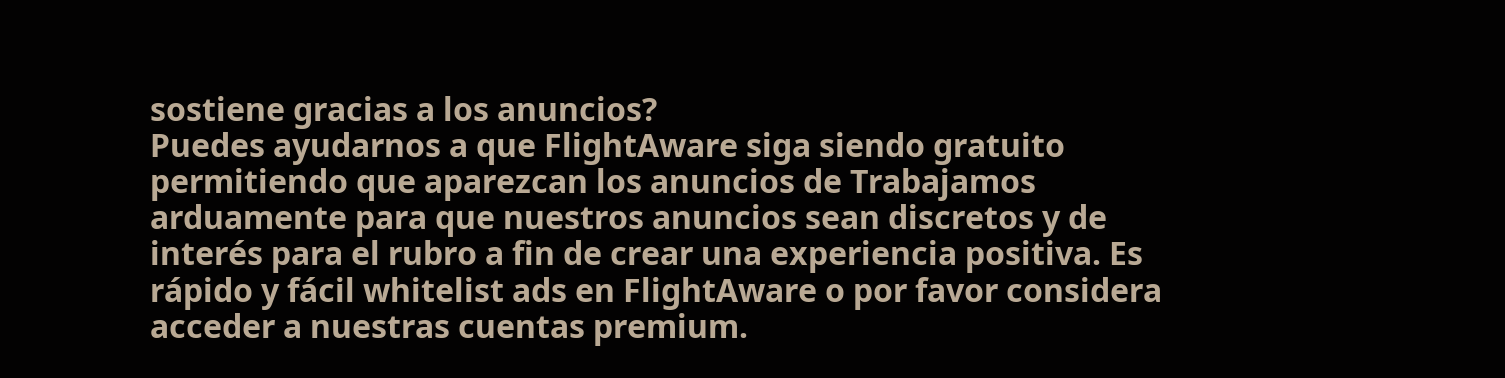sostiene gracias a los anuncios?
Puedes ayudarnos a que FlightAware siga siendo gratuito permitiendo que aparezcan los anuncios de Trabajamos arduamente para que nuestros anuncios sean discretos y de interés para el rubro a fin de crear una experiencia positiva. Es rápido y fácil whitelist ads en FlightAware o por favor considera acceder a nuestras cuentas premium.